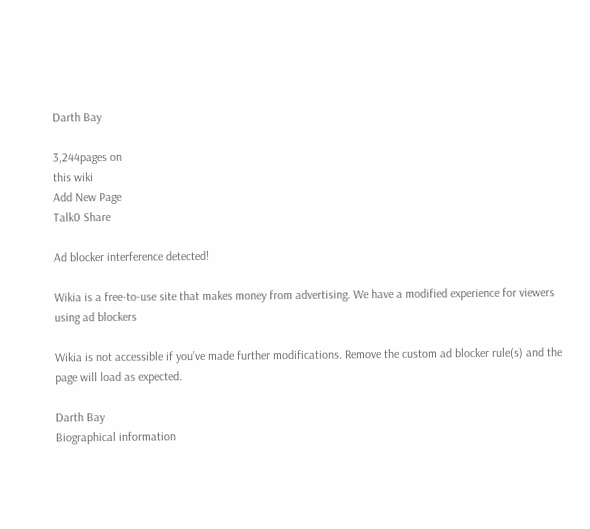Darth Bay

3,244pages on
this wiki
Add New Page
Talk0 Share

Ad blocker interference detected!

Wikia is a free-to-use site that makes money from advertising. We have a modified experience for viewers using ad blockers

Wikia is not accessible if you’ve made further modifications. Remove the custom ad blocker rule(s) and the page will load as expected.

Darth Bay
Biographical information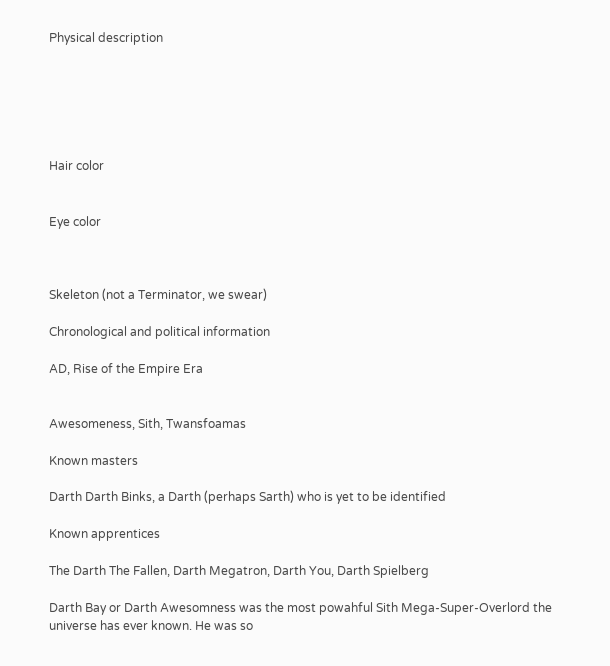Physical description






Hair color


Eye color



Skeleton (not a Terminator, we swear)

Chronological and political information

AD, Rise of the Empire Era


Awesomeness, Sith, Twansfoamas

Known masters

Darth Darth Binks, a Darth (perhaps Sarth) who is yet to be identified

Known apprentices

The Darth The Fallen, Darth Megatron, Darth You, Darth Spielberg

Darth Bay or Darth Awesomness was the most powahful Sith Mega-Super-Overlord the universe has ever known. He was so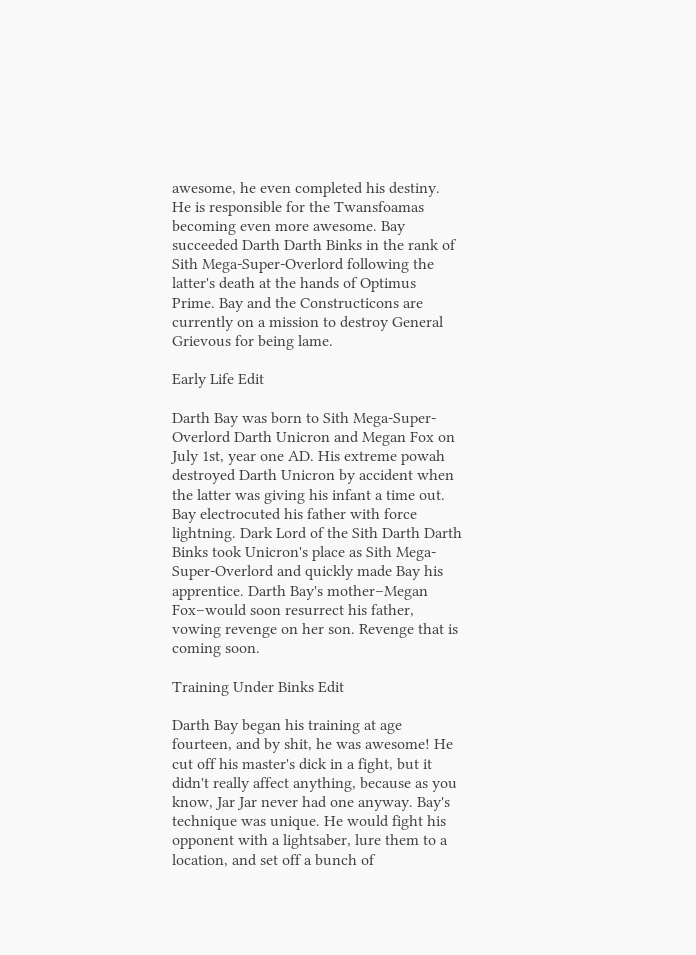awesome, he even completed his destiny. He is responsible for the Twansfoamas becoming even more awesome. Bay succeeded Darth Darth Binks in the rank of Sith Mega-Super-Overlord following the latter's death at the hands of Optimus Prime. Bay and the Constructicons are currently on a mission to destroy General Grievous for being lame.

Early Life Edit

Darth Bay was born to Sith Mega-Super-Overlord Darth Unicron and Megan Fox on July 1st, year one AD. His extreme powah destroyed Darth Unicron by accident when the latter was giving his infant a time out. Bay electrocuted his father with force lightning. Dark Lord of the Sith Darth Darth Binks took Unicron's place as Sith Mega-Super-Overlord and quickly made Bay his apprentice. Darth Bay's mother–Megan Fox–would soon resurrect his father, vowing revenge on her son. Revenge that is coming soon.

Training Under Binks Edit

Darth Bay began his training at age fourteen, and by shit, he was awesome! He cut off his master's dick in a fight, but it didn't really affect anything, because as you know, Jar Jar never had one anyway. Bay's technique was unique. He would fight his opponent with a lightsaber, lure them to a location, and set off a bunch of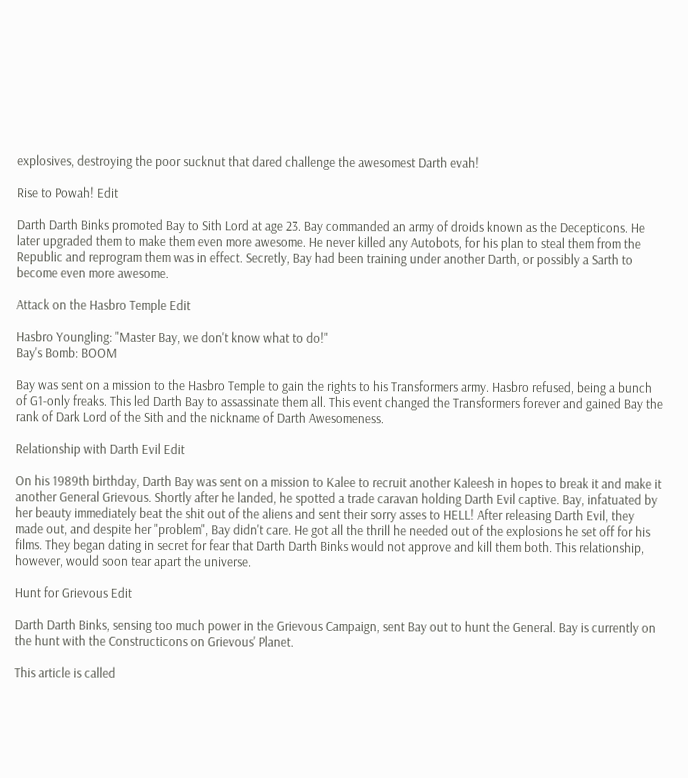explosives, destroying the poor sucknut that dared challenge the awesomest Darth evah!

Rise to Powah! Edit

Darth Darth Binks promoted Bay to Sith Lord at age 23. Bay commanded an army of droids known as the Decepticons. He later upgraded them to make them even more awesome. He never killed any Autobots, for his plan to steal them from the Republic and reprogram them was in effect. Secretly, Bay had been training under another Darth, or possibly a Sarth to become even more awesome.

Attack on the Hasbro Temple Edit

Hasbro Youngling: "Master Bay, we don't know what to do!"
Bay's Bomb: BOOM

Bay was sent on a mission to the Hasbro Temple to gain the rights to his Transformers army. Hasbro refused, being a bunch of G1-only freaks. This led Darth Bay to assassinate them all. This event changed the Transformers forever and gained Bay the rank of Dark Lord of the Sith and the nickname of Darth Awesomeness.

Relationship with Darth Evil Edit

On his 1989th birthday, Darth Bay was sent on a mission to Kalee to recruit another Kaleesh in hopes to break it and make it another General Grievous. Shortly after he landed, he spotted a trade caravan holding Darth Evil captive. Bay, infatuated by her beauty immediately beat the shit out of the aliens and sent their sorry asses to HELL! After releasing Darth Evil, they made out, and despite her "problem", Bay didn't care. He got all the thrill he needed out of the explosions he set off for his films. They began dating in secret for fear that Darth Darth Binks would not approve and kill them both. This relationship, however, would soon tear apart the universe.

Hunt for Grievous Edit

Darth Darth Binks, sensing too much power in the Grievous Campaign, sent Bay out to hunt the General. Bay is currently on the hunt with the Constructicons on Grievous' Planet.

This article is called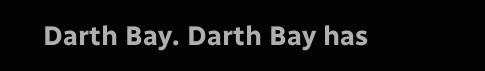Darth Bay. Darth Bay has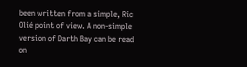been written from a simple, Ric Olié point of view. A non-simple version of Darth Bay can be read on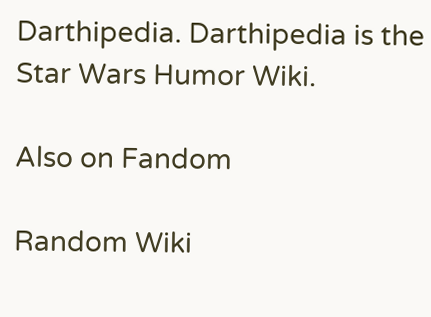Darthipedia. Darthipedia is the Star Wars Humor Wiki.

Also on Fandom

Random Wiki